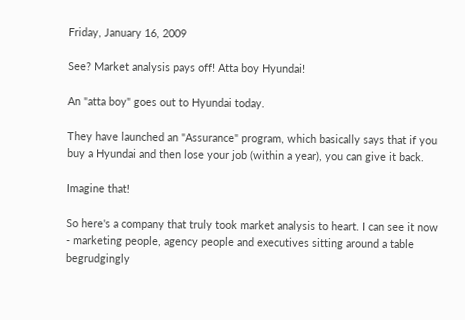Friday, January 16, 2009

See? Market analysis pays off! Atta boy Hyundai!

An "atta boy" goes out to Hyundai today.

They have launched an "Assurance" program, which basically says that if you buy a Hyundai and then lose your job (within a year), you can give it back.

Imagine that!

So here's a company that truly took market analysis to heart. I can see it now - marketing people, agency people and executives sitting around a table begrudgingly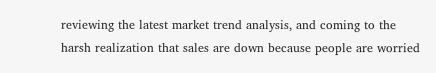reviewing the latest market trend analysis, and coming to the harsh realization that sales are down because people are worried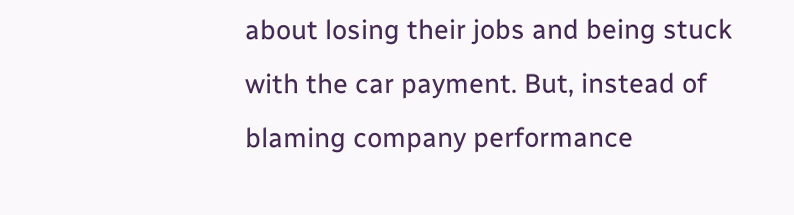about losing their jobs and being stuck with the car payment. But, instead of blaming company performance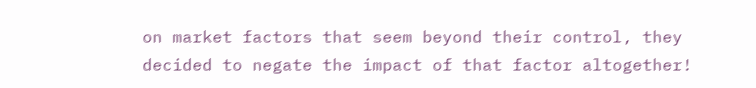on market factors that seem beyond their control, they decided to negate the impact of that factor altogether!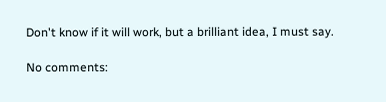Don't know if it will work, but a brilliant idea, I must say.

No comments: